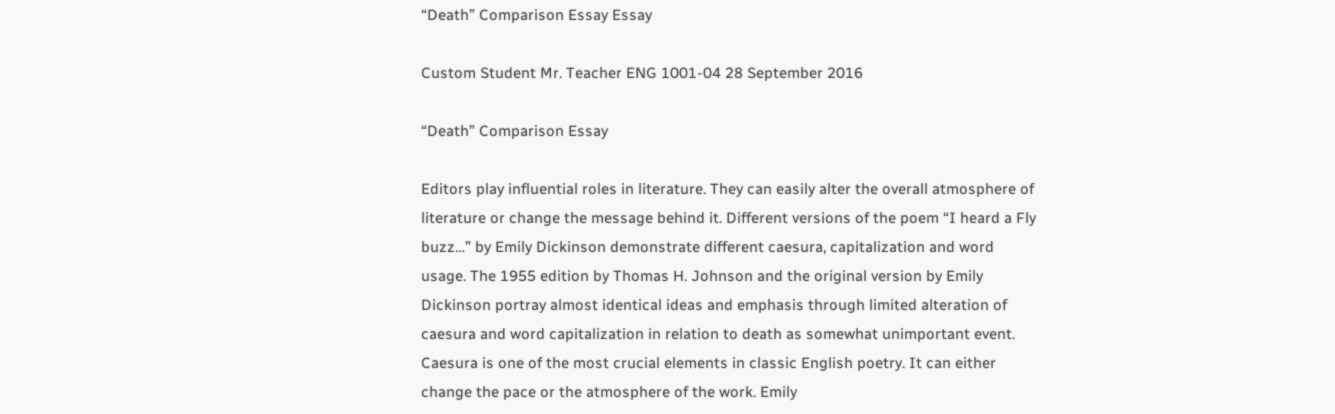“Death” Comparison Essay Essay

Custom Student Mr. Teacher ENG 1001-04 28 September 2016

“Death” Comparison Essay

Editors play influential roles in literature. They can easily alter the overall atmosphere of literature or change the message behind it. Different versions of the poem “I heard a Fly buzz…” by Emily Dickinson demonstrate different caesura, capitalization and word usage. The 1955 edition by Thomas H. Johnson and the original version by Emily Dickinson portray almost identical ideas and emphasis through limited alteration of caesura and word capitalization in relation to death as somewhat unimportant event. Caesura is one of the most crucial elements in classic English poetry. It can either change the pace or the atmosphere of the work. Emily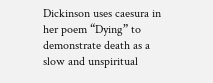Dickinson uses caesura in her poem “Dying” to demonstrate death as a slow and unspiritual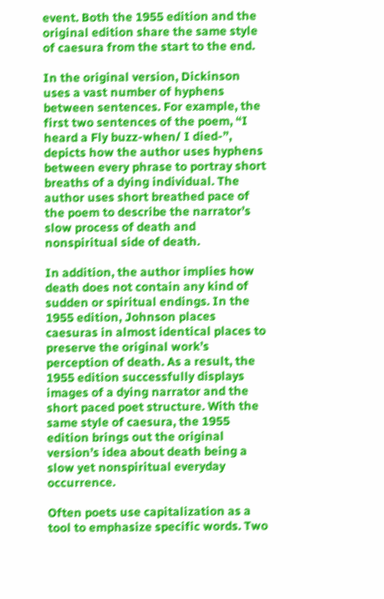event. Both the 1955 edition and the original edition share the same style of caesura from the start to the end.

In the original version, Dickinson uses a vast number of hyphens between sentences. For example, the first two sentences of the poem, “I heard a Fly buzz-when/ I died-”, depicts how the author uses hyphens between every phrase to portray short breaths of a dying individual. The author uses short breathed pace of the poem to describe the narrator’s slow process of death and nonspiritual side of death.

In addition, the author implies how death does not contain any kind of sudden or spiritual endings. In the 1955 edition, Johnson places caesuras in almost identical places to preserve the original work’s perception of death. As a result, the 1955 edition successfully displays images of a dying narrator and the short paced poet structure. With the same style of caesura, the 1955 edition brings out the original version’s idea about death being a slow yet nonspiritual everyday occurrence.

Often poets use capitalization as a tool to emphasize specific words. Two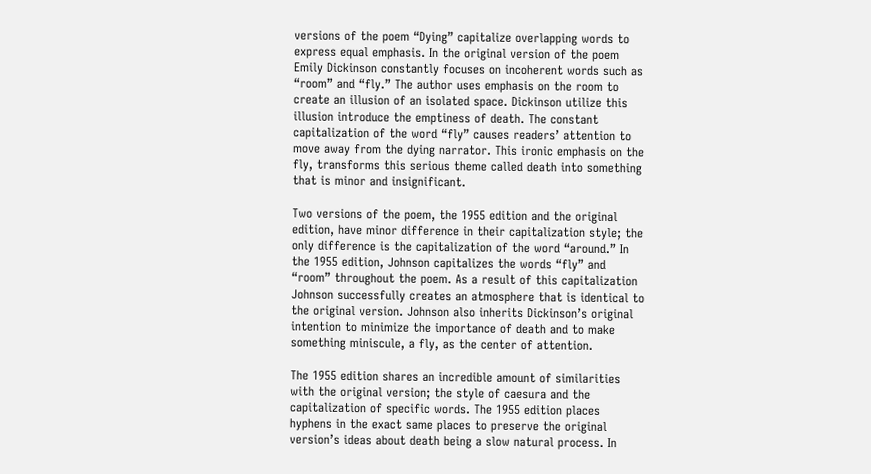versions of the poem “Dying” capitalize overlapping words to express equal emphasis. In the original version of the poem Emily Dickinson constantly focuses on incoherent words such as “room” and “fly.” The author uses emphasis on the room to create an illusion of an isolated space. Dickinson utilize this illusion introduce the emptiness of death. The constant capitalization of the word “fly” causes readers’ attention to move away from the dying narrator. This ironic emphasis on the fly, transforms this serious theme called death into something that is minor and insignificant.

Two versions of the poem, the 1955 edition and the original edition, have minor difference in their capitalization style; the only difference is the capitalization of the word “around.” In the 1955 edition, Johnson capitalizes the words “fly” and “room” throughout the poem. As a result of this capitalization Johnson successfully creates an atmosphere that is identical to the original version. Johnson also inherits Dickinson’s original intention to minimize the importance of death and to make something miniscule, a fly, as the center of attention.

The 1955 edition shares an incredible amount of similarities with the original version; the style of caesura and the capitalization of specific words. The 1955 edition places hyphens in the exact same places to preserve the original version’s ideas about death being a slow natural process. In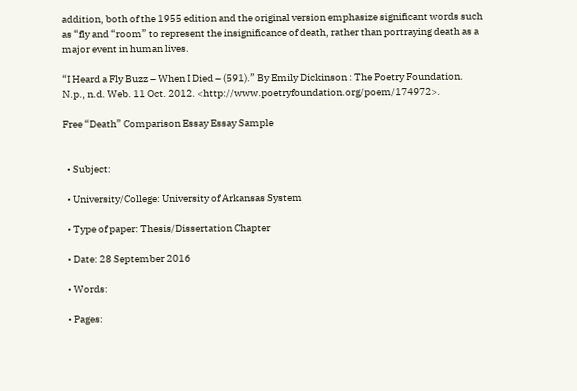addition, both of the 1955 edition and the original version emphasize significant words such as “fly and “room” to represent the insignificance of death, rather than portraying death as a major event in human lives.

“I Heard a Fly Buzz – When I Died – (591).” By Emily Dickinson : The Poetry Foundation. N.p., n.d. Web. 11 Oct. 2012. <http://www.poetryfoundation.org/poem/174972>.

Free “Death” Comparison Essay Essay Sample


  • Subject:

  • University/College: University of Arkansas System

  • Type of paper: Thesis/Dissertation Chapter

  • Date: 28 September 2016

  • Words:

  • Pages: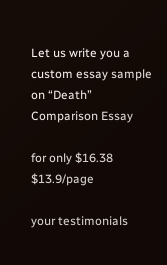Let us write you a custom essay sample on “Death” Comparison Essay

for only $16.38 $13.9/page

your testimonials